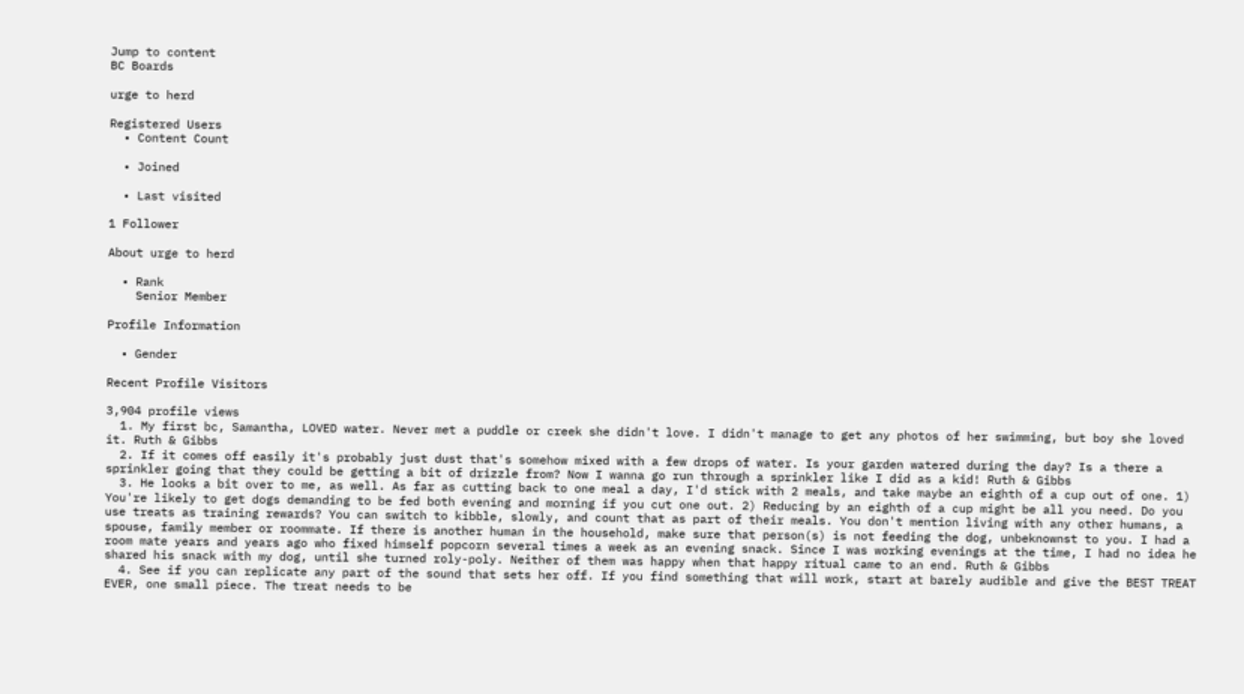Jump to content
BC Boards

urge to herd

Registered Users
  • Content Count

  • Joined

  • Last visited

1 Follower

About urge to herd

  • Rank
    Senior Member

Profile Information

  • Gender

Recent Profile Visitors

3,904 profile views
  1. My first bc, Samantha, LOVED water. Never met a puddle or creek she didn't love. I didn't manage to get any photos of her swimming, but boy she loved it. Ruth & Gibbs
  2. If it comes off easily it's probably just dust that's somehow mixed with a few drops of water. Is your garden watered during the day? Is a there a sprinkler going that they could be getting a bit of drizzle from? Now I wanna go run through a sprinkler like I did as a kid! Ruth & Gibbs
  3. He looks a bit over to me, as well. As far as cutting back to one meal a day, I'd stick with 2 meals, and take maybe an eighth of a cup out of one. 1) You're likely to get dogs demanding to be fed both evening and morning if you cut one out. 2) Reducing by an eighth of a cup might be all you need. Do you use treats as training rewards? You can switch to kibble, slowly, and count that as part of their meals. You don't mention living with any other humans, a spouse, family member or roommate. If there is another human in the household, make sure that person(s) is not feeding the dog, unbeknownst to you. I had a room mate years and years ago who fixed himself popcorn several times a week as an evening snack. Since I was working evenings at the time, I had no idea he shared his snack with my dog, until she turned roly-poly. Neither of them was happy when that happy ritual came to an end. Ruth & Gibbs
  4. See if you can replicate any part of the sound that sets her off. If you find something that will work, start at barely audible and give the BEST TREAT EVER, one small piece. The treat needs to be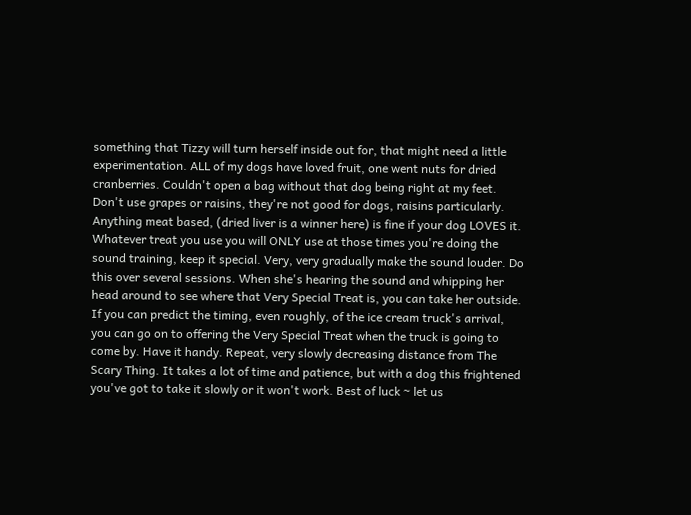something that Tizzy will turn herself inside out for, that might need a little experimentation. ALL of my dogs have loved fruit, one went nuts for dried cranberries. Couldn't open a bag without that dog being right at my feet. Don't use grapes or raisins, they're not good for dogs, raisins particularly. Anything meat based, (dried liver is a winner here) is fine if your dog LOVES it. Whatever treat you use you will ONLY use at those times you're doing the sound training, keep it special. Very, very gradually make the sound louder. Do this over several sessions. When she's hearing the sound and whipping her head around to see where that Very Special Treat is, you can take her outside. If you can predict the timing, even roughly, of the ice cream truck's arrival, you can go on to offering the Very Special Treat when the truck is going to come by. Have it handy. Repeat, very slowly decreasing distance from The Scary Thing. It takes a lot of time and patience, but with a dog this frightened you've got to take it slowly or it won't work. Best of luck ~ let us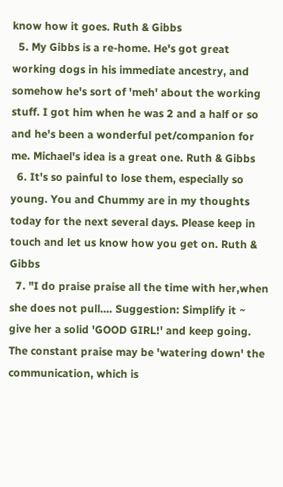know how it goes. Ruth & Gibbs
  5. My Gibbs is a re-home. He's got great working dogs in his immediate ancestry, and somehow he's sort of 'meh' about the working stuff. I got him when he was 2 and a half or so and he's been a wonderful pet/companion for me. Michael's idea is a great one. Ruth & Gibbs
  6. It's so painful to lose them, especially so young. You and Chummy are in my thoughts today for the next several days. Please keep in touch and let us know how you get on. Ruth & Gibbs
  7. "I do praise praise all the time with her,when she does not pull.... Suggestion: Simplify it ~ give her a solid 'GOOD GIRL!' and keep going. The constant praise may be 'watering down' the communication, which is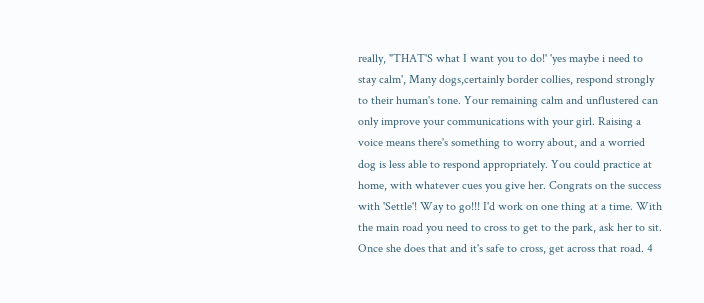really, "THAT'S what I want you to do!' 'yes maybe i need to stay calm', Many dogs,certainly border collies, respond strongly to their human's tone. Your remaining calm and unflustered can only improve your communications with your girl. Raising a voice means there's something to worry about, and a worried dog is less able to respond appropriately. You could practice at home, with whatever cues you give her. Congrats on the success with 'Settle'! Way to go!!! I'd work on one thing at a time. With the main road you need to cross to get to the park, ask her to sit. Once she does that and it's safe to cross, get across that road. 4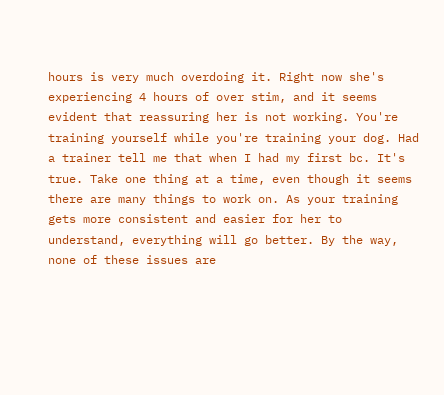hours is very much overdoing it. Right now she's experiencing 4 hours of over stim, and it seems evident that reassuring her is not working. You're training yourself while you're training your dog. Had a trainer tell me that when I had my first bc. It's true. Take one thing at a time, even though it seems there are many things to work on. As your training gets more consistent and easier for her to understand, everything will go better. By the way, none of these issues are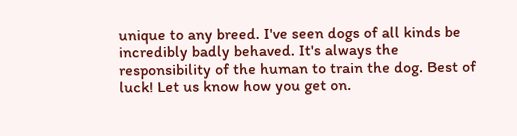unique to any breed. I've seen dogs of all kinds be incredibly badly behaved. It's always the responsibility of the human to train the dog. Best of luck! Let us know how you get on.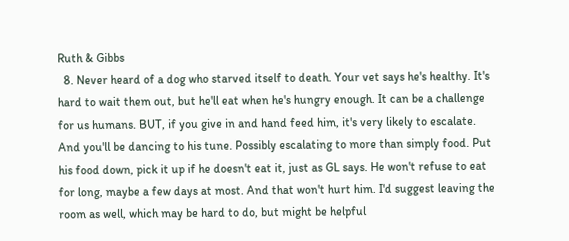Ruth & Gibbs
  8. Never heard of a dog who starved itself to death. Your vet says he's healthy. It's hard to wait them out, but he'll eat when he's hungry enough. It can be a challenge for us humans. BUT, if you give in and hand feed him, it's very likely to escalate. And you'll be dancing to his tune. Possibly escalating to more than simply food. Put his food down, pick it up if he doesn't eat it, just as GL says. He won't refuse to eat for long, maybe a few days at most. And that won't hurt him. I'd suggest leaving the room as well, which may be hard to do, but might be helpful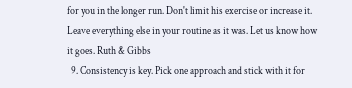for you in the longer run. Don't limit his exercise or increase it. Leave everything else in your routine as it was. Let us know how it goes. Ruth & Gibbs
  9. Consistency is key. Pick one approach and stick with it for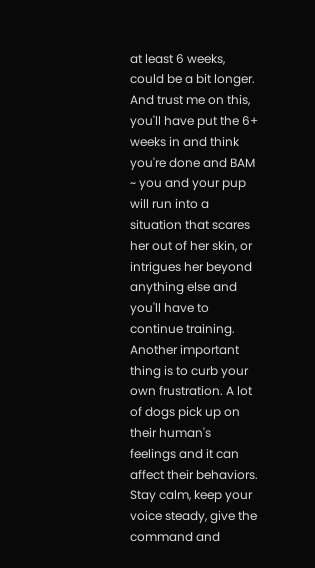at least 6 weeks, could be a bit longer. And trust me on this, you'll have put the 6+ weeks in and think you're done and BAM ~ you and your pup will run into a situation that scares her out of her skin, or intrigues her beyond anything else and you'll have to continue training. Another important thing is to curb your own frustration. A lot of dogs pick up on their human's feelings and it can affect their behaviors. Stay calm, keep your voice steady, give the command and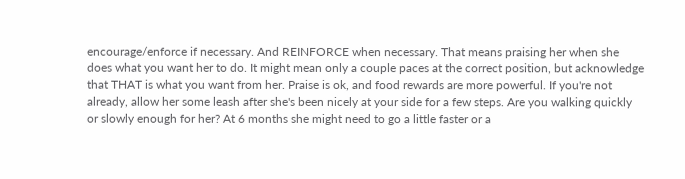encourage/enforce if necessary. And REINFORCE when necessary. That means praising her when she does what you want her to do. It might mean only a couple paces at the correct position, but acknowledge that THAT is what you want from her. Praise is ok, and food rewards are more powerful. If you're not already, allow her some leash after she's been nicely at your side for a few steps. Are you walking quickly or slowly enough for her? At 6 months she might need to go a little faster or a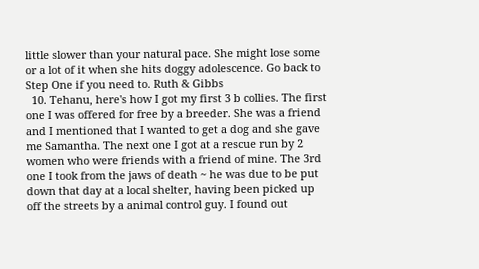little slower than your natural pace. She might lose some or a lot of it when she hits doggy adolescence. Go back to Step One if you need to. Ruth & Gibbs
  10. Tehanu, here's how I got my first 3 b collies. The first one I was offered for free by a breeder. She was a friend and I mentioned that I wanted to get a dog and she gave me Samantha. The next one I got at a rescue run by 2 women who were friends with a friend of mine. The 3rd one I took from the jaws of death ~ he was due to be put down that day at a local shelter, having been picked up off the streets by a animal control guy. I found out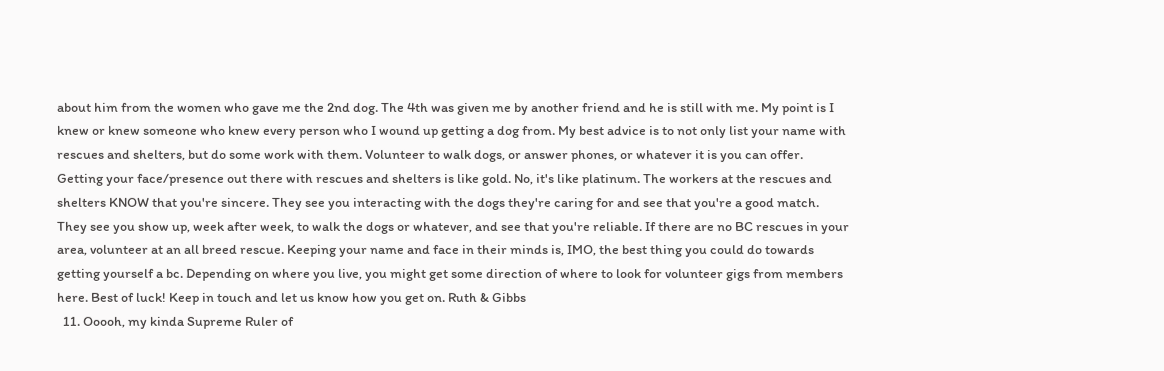about him from the women who gave me the 2nd dog. The 4th was given me by another friend and he is still with me. My point is I knew or knew someone who knew every person who I wound up getting a dog from. My best advice is to not only list your name with rescues and shelters, but do some work with them. Volunteer to walk dogs, or answer phones, or whatever it is you can offer. Getting your face/presence out there with rescues and shelters is like gold. No, it's like platinum. The workers at the rescues and shelters KNOW that you're sincere. They see you interacting with the dogs they're caring for and see that you're a good match. They see you show up, week after week, to walk the dogs or whatever, and see that you're reliable. If there are no BC rescues in your area, volunteer at an all breed rescue. Keeping your name and face in their minds is, IMO, the best thing you could do towards getting yourself a bc. Depending on where you live, you might get some direction of where to look for volunteer gigs from members here. Best of luck! Keep in touch and let us know how you get on. Ruth & Gibbs
  11. Ooooh, my kinda Supreme Ruler of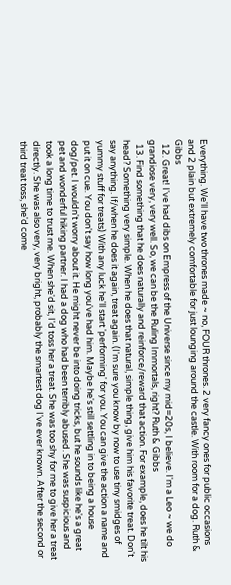Everything. We'll have two thrones made ~ no, FOUR thrones. 2 very fancy ones for public occasions and 2 plain but extremely comfortable for just lounging around the castle. With room for a dog. Ruth & Gibbs
  12. Great! I've had dibs on Empress of the Universe since my mid=20s, I believe. I'm a Leo ~ we do grandiose very, very well. So, we can be the Ruling Immortals, right? Ruth & Gibbs
  13. Find something that he does naturally and reinforce/reward that action. For example, does he tilt his head? Something very simple. When he does that natural, simple thing, give him his favorite treat. Don't say anything. If/when he does it again, treat again. (I'm sure you know by now to use tiny smidges of yummy stuff for treats) With any luck he'll start 'performing' for you. You can give the action a name and put it on cue. You don't say how long you've had him. Maybe he's still settling in to being a house dog/pet. I wouldn't worry about it. He might never be into doing tricks, but he sounds like he's a great pet and wonderful hiking partner. I had a dog who had been terribly abused. She was suspicious and took a long time to trust me. When she'd sit, I'd toss her a treat. She was too shy for me to give her a treat directly. She was also very, very bright, probably the smartest dog I've ever known. After the second or third treat toss, she'd come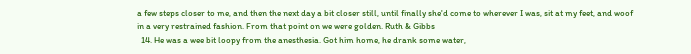a few steps closer to me, and then the next day a bit closer still, until finally she'd come to wherever I was, sit at my feet, and woof in a very restrained fashion. From that point on we were golden. Ruth & Gibbs
  14. He was a wee bit loopy from the anesthesia. Got him home, he drank some water,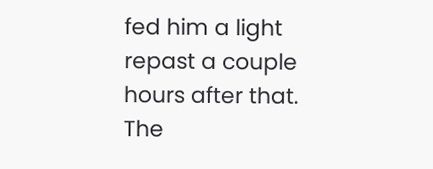fed him a light repast a couple hours after that. The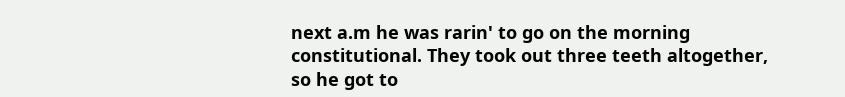next a.m he was rarin' to go on the morning constitutional. They took out three teeth altogether, so he got to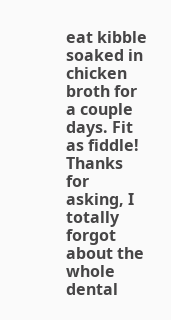eat kibble soaked in chicken broth for a couple days. Fit as fiddle! Thanks for asking, I totally forgot about the whole dental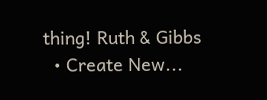thing! Ruth & Gibbs
  • Create New...